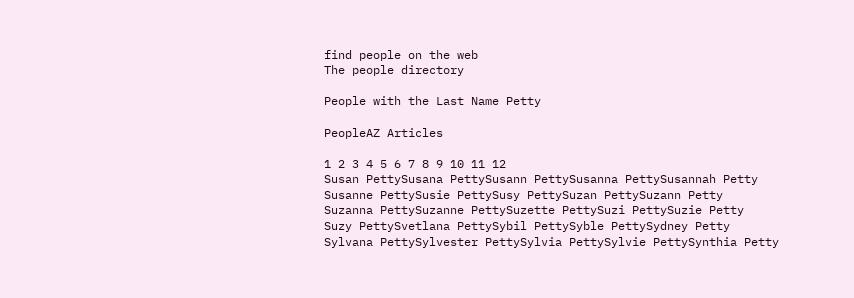find people on the web
The people directory

People with the Last Name Petty

PeopleAZ Articles

1 2 3 4 5 6 7 8 9 10 11 12
Susan PettySusana PettySusann PettySusanna PettySusannah Petty
Susanne PettySusie PettySusy PettySuzan PettySuzann Petty
Suzanna PettySuzanne PettySuzette PettySuzi PettySuzie Petty
Suzy PettySvetlana PettySybil PettySyble PettySydney Petty
Sylvana PettySylvester PettySylvia PettySylvie PettySynthia Petty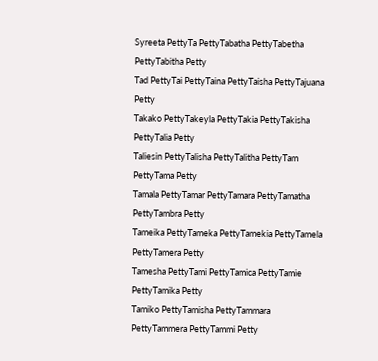Syreeta PettyTa PettyTabatha PettyTabetha PettyTabitha Petty
Tad PettyTai PettyTaina PettyTaisha PettyTajuana Petty
Takako PettyTakeyla PettyTakia PettyTakisha PettyTalia Petty
Taliesin PettyTalisha PettyTalitha PettyTam PettyTama Petty
Tamala PettyTamar PettyTamara PettyTamatha PettyTambra Petty
Tameika PettyTameka PettyTamekia PettyTamela PettyTamera Petty
Tamesha PettyTami PettyTamica PettyTamie PettyTamika Petty
Tamiko PettyTamisha PettyTammara PettyTammera PettyTammi Petty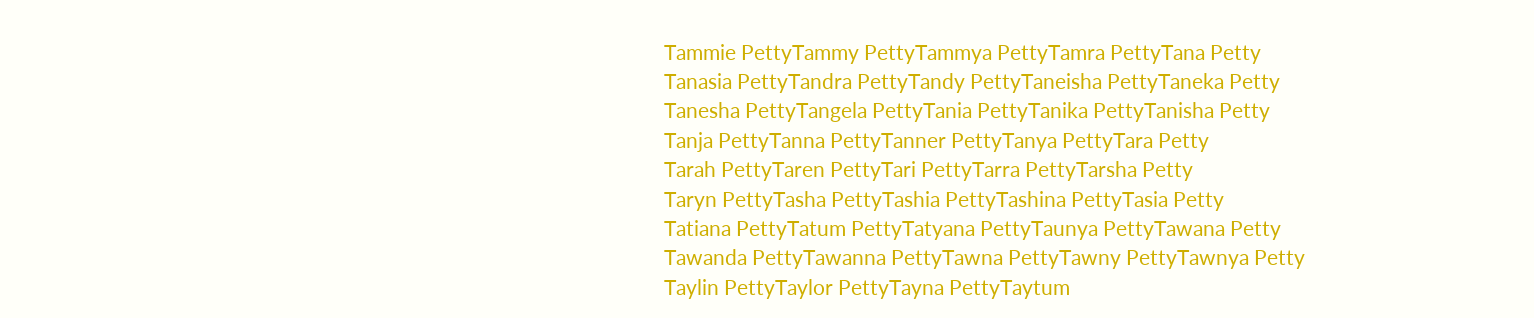Tammie PettyTammy PettyTammya PettyTamra PettyTana Petty
Tanasia PettyTandra PettyTandy PettyTaneisha PettyTaneka Petty
Tanesha PettyTangela PettyTania PettyTanika PettyTanisha Petty
Tanja PettyTanna PettyTanner PettyTanya PettyTara Petty
Tarah PettyTaren PettyTari PettyTarra PettyTarsha Petty
Taryn PettyTasha PettyTashia PettyTashina PettyTasia Petty
Tatiana PettyTatum PettyTatyana PettyTaunya PettyTawana Petty
Tawanda PettyTawanna PettyTawna PettyTawny PettyTawnya Petty
Taylin PettyTaylor PettyTayna PettyTaytum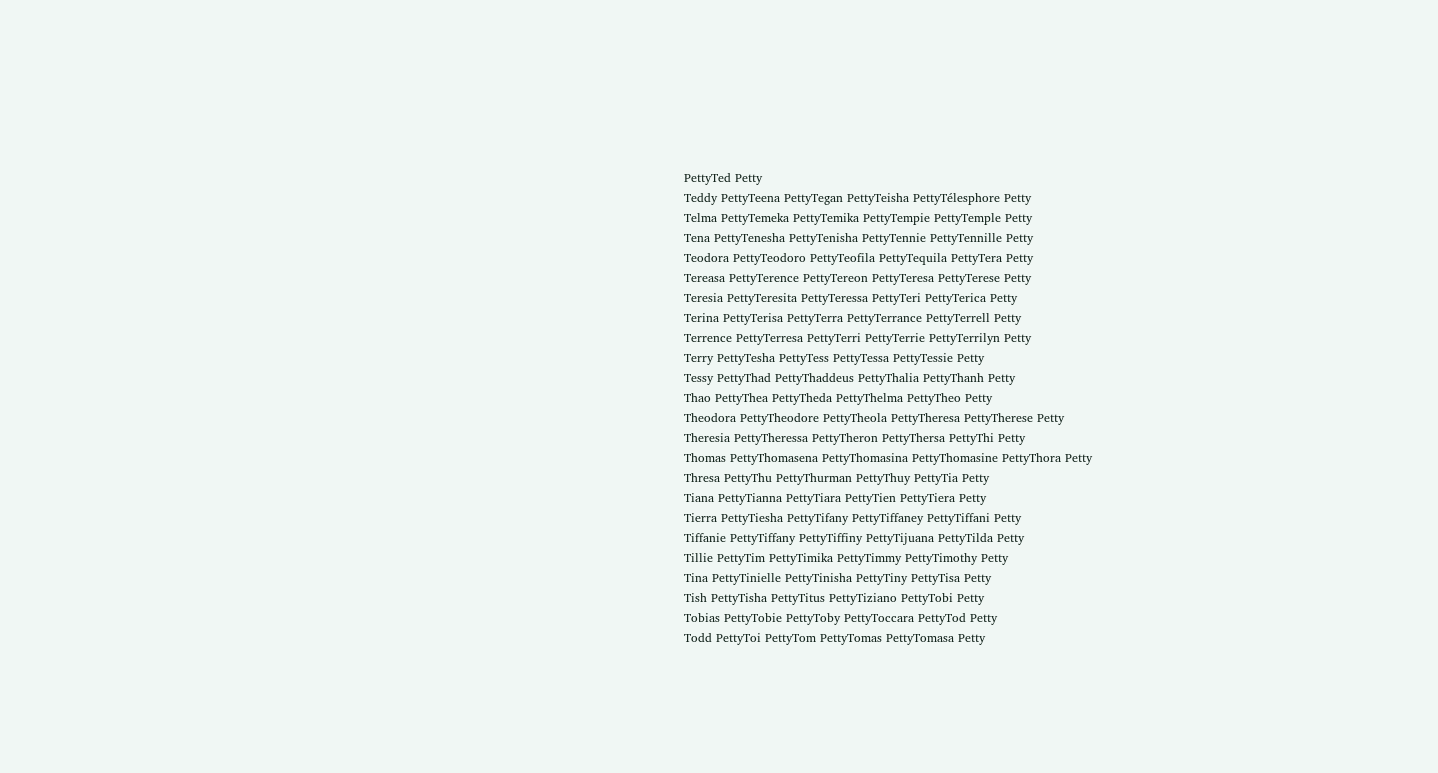PettyTed Petty
Teddy PettyTeena PettyTegan PettyTeisha PettyTélesphore Petty
Telma PettyTemeka PettyTemika PettyTempie PettyTemple Petty
Tena PettyTenesha PettyTenisha PettyTennie PettyTennille Petty
Teodora PettyTeodoro PettyTeofila PettyTequila PettyTera Petty
Tereasa PettyTerence PettyTereon PettyTeresa PettyTerese Petty
Teresia PettyTeresita PettyTeressa PettyTeri PettyTerica Petty
Terina PettyTerisa PettyTerra PettyTerrance PettyTerrell Petty
Terrence PettyTerresa PettyTerri PettyTerrie PettyTerrilyn Petty
Terry PettyTesha PettyTess PettyTessa PettyTessie Petty
Tessy PettyThad PettyThaddeus PettyThalia PettyThanh Petty
Thao PettyThea PettyTheda PettyThelma PettyTheo Petty
Theodora PettyTheodore PettyTheola PettyTheresa PettyTherese Petty
Theresia PettyTheressa PettyTheron PettyThersa PettyThi Petty
Thomas PettyThomasena PettyThomasina PettyThomasine PettyThora Petty
Thresa PettyThu PettyThurman PettyThuy PettyTia Petty
Tiana PettyTianna PettyTiara PettyTien PettyTiera Petty
Tierra PettyTiesha PettyTifany PettyTiffaney PettyTiffani Petty
Tiffanie PettyTiffany PettyTiffiny PettyTijuana PettyTilda Petty
Tillie PettyTim PettyTimika PettyTimmy PettyTimothy Petty
Tina PettyTinielle PettyTinisha PettyTiny PettyTisa Petty
Tish PettyTisha PettyTitus PettyTiziano PettyTobi Petty
Tobias PettyTobie PettyToby PettyToccara PettyTod Petty
Todd PettyToi PettyTom PettyTomas PettyTomasa Petty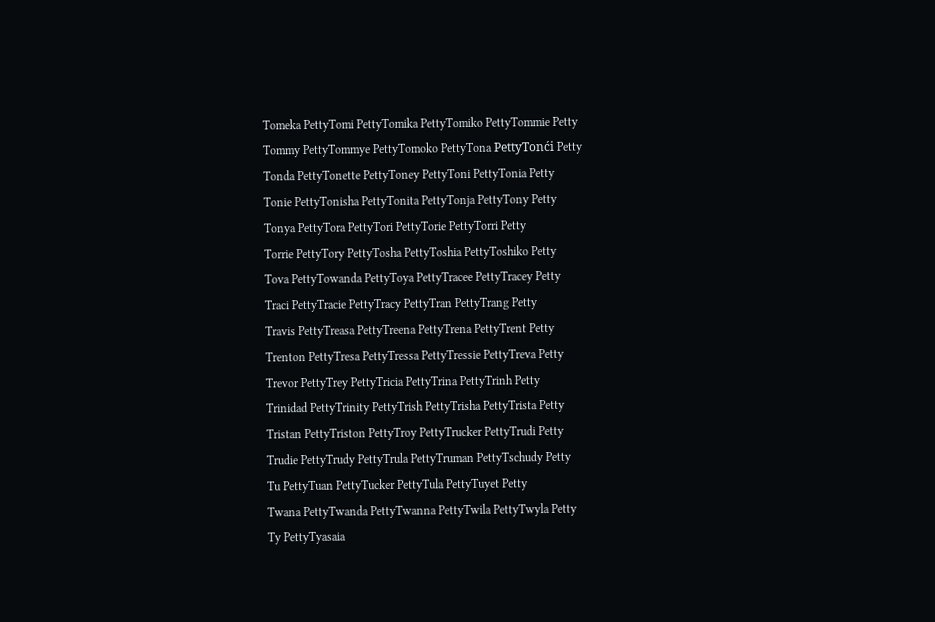Tomeka PettyTomi PettyTomika PettyTomiko PettyTommie Petty
Tommy PettyTommye PettyTomoko PettyTona PettyTonći Petty
Tonda PettyTonette PettyToney PettyToni PettyTonia Petty
Tonie PettyTonisha PettyTonita PettyTonja PettyTony Petty
Tonya PettyTora PettyTori PettyTorie PettyTorri Petty
Torrie PettyTory PettyTosha PettyToshia PettyToshiko Petty
Tova PettyTowanda PettyToya PettyTracee PettyTracey Petty
Traci PettyTracie PettyTracy PettyTran PettyTrang Petty
Travis PettyTreasa PettyTreena PettyTrena PettyTrent Petty
Trenton PettyTresa PettyTressa PettyTressie PettyTreva Petty
Trevor PettyTrey PettyTricia PettyTrina PettyTrinh Petty
Trinidad PettyTrinity PettyTrish PettyTrisha PettyTrista Petty
Tristan PettyTriston PettyTroy PettyTrucker PettyTrudi Petty
Trudie PettyTrudy PettyTrula PettyTruman PettyTschudy Petty
Tu PettyTuan PettyTucker PettyTula PettyTuyet Petty
Twana PettyTwanda PettyTwanna PettyTwila PettyTwyla Petty
Ty PettyTyasaia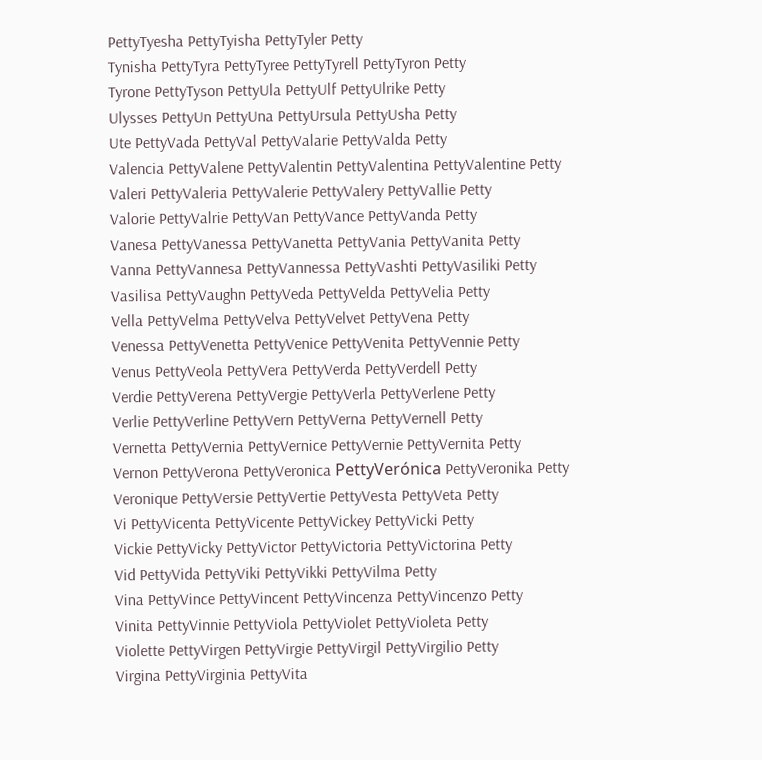PettyTyesha PettyTyisha PettyTyler Petty
Tynisha PettyTyra PettyTyree PettyTyrell PettyTyron Petty
Tyrone PettyTyson PettyUla PettyUlf PettyUlrike Petty
Ulysses PettyUn PettyUna PettyUrsula PettyUsha Petty
Ute PettyVada PettyVal PettyValarie PettyValda Petty
Valencia PettyValene PettyValentin PettyValentina PettyValentine Petty
Valeri PettyValeria PettyValerie PettyValery PettyVallie Petty
Valorie PettyValrie PettyVan PettyVance PettyVanda Petty
Vanesa PettyVanessa PettyVanetta PettyVania PettyVanita Petty
Vanna PettyVannesa PettyVannessa PettyVashti PettyVasiliki Petty
Vasilisa PettyVaughn PettyVeda PettyVelda PettyVelia Petty
Vella PettyVelma PettyVelva PettyVelvet PettyVena Petty
Venessa PettyVenetta PettyVenice PettyVenita PettyVennie Petty
Venus PettyVeola PettyVera PettyVerda PettyVerdell Petty
Verdie PettyVerena PettyVergie PettyVerla PettyVerlene Petty
Verlie PettyVerline PettyVern PettyVerna PettyVernell Petty
Vernetta PettyVernia PettyVernice PettyVernie PettyVernita Petty
Vernon PettyVerona PettyVeronica PettyVerónica PettyVeronika Petty
Veronique PettyVersie PettyVertie PettyVesta PettyVeta Petty
Vi PettyVicenta PettyVicente PettyVickey PettyVicki Petty
Vickie PettyVicky PettyVictor PettyVictoria PettyVictorina Petty
Vid PettyVida PettyViki PettyVikki PettyVilma Petty
Vina PettyVince PettyVincent PettyVincenza PettyVincenzo Petty
Vinita PettyVinnie PettyViola PettyViolet PettyVioleta Petty
Violette PettyVirgen PettyVirgie PettyVirgil PettyVirgilio Petty
Virgina PettyVirginia PettyVita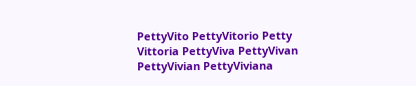PettyVito PettyVitorio Petty
Vittoria PettyViva PettyVivan PettyVivian PettyViviana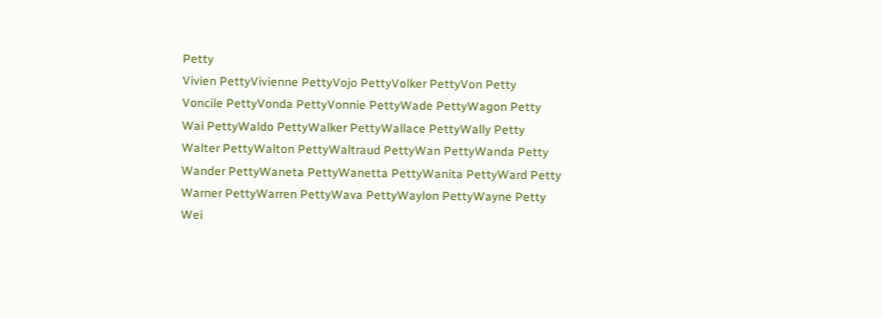Petty
Vivien PettyVivienne PettyVojo PettyVolker PettyVon Petty
Voncile PettyVonda PettyVonnie PettyWade PettyWagon Petty
Wai PettyWaldo PettyWalker PettyWallace PettyWally Petty
Walter PettyWalton PettyWaltraud PettyWan PettyWanda Petty
Wander PettyWaneta PettyWanetta PettyWanita PettyWard Petty
Warner PettyWarren PettyWava PettyWaylon PettyWayne Petty
Wei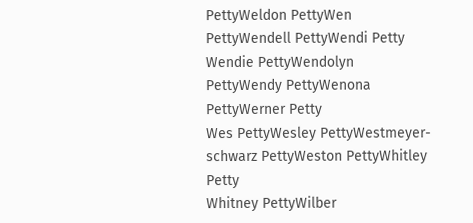PettyWeldon PettyWen PettyWendell PettyWendi Petty
Wendie PettyWendolyn PettyWendy PettyWenona PettyWerner Petty
Wes PettyWesley PettyWestmeyer-schwarz PettyWeston PettyWhitley Petty
Whitney PettyWilber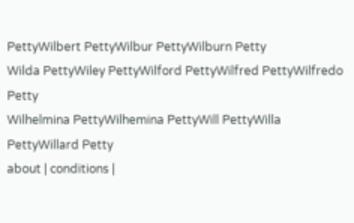PettyWilbert PettyWilbur PettyWilburn Petty
Wilda PettyWiley PettyWilford PettyWilfred PettyWilfredo Petty
Wilhelmina PettyWilhemina PettyWill PettyWilla PettyWillard Petty
about | conditions |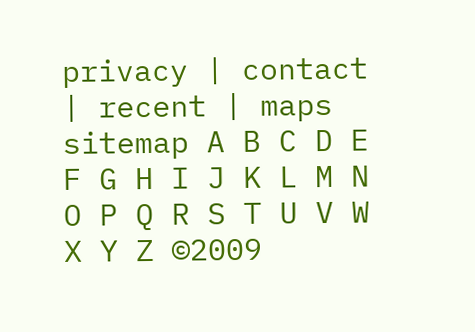privacy | contact | recent | maps
sitemap A B C D E F G H I J K L M N O P Q R S T U V W X Y Z ©2009